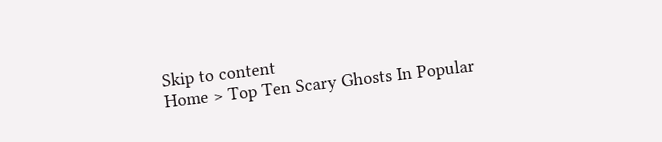Skip to content
Home > Top Ten Scary Ghosts In Popular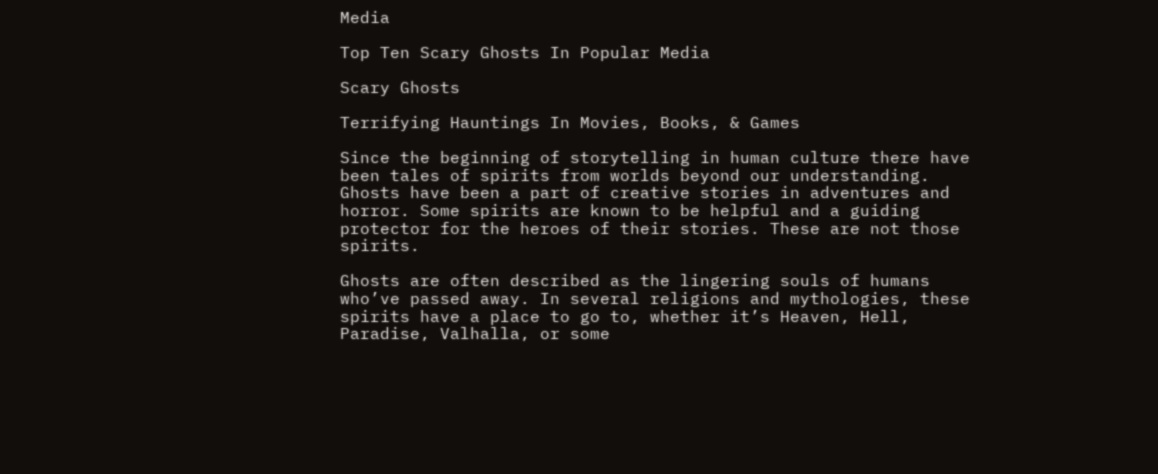Media

Top Ten Scary Ghosts In Popular Media

Scary Ghosts

Terrifying Hauntings In Movies, Books, & Games

Since the beginning of storytelling in human culture there have been tales of spirits from worlds beyond our understanding. Ghosts have been a part of creative stories in adventures and horror. Some spirits are known to be helpful and a guiding protector for the heroes of their stories. These are not those spirits.

Ghosts are often described as the lingering souls of humans who’ve passed away. In several religions and mythologies, these spirits have a place to go to, whether it’s Heaven, Hell, Paradise, Valhalla, or some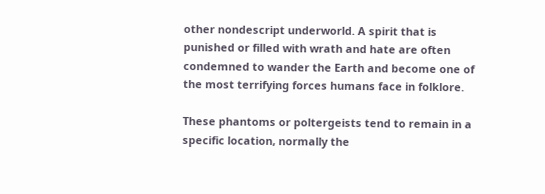other nondescript underworld. A spirit that is punished or filled with wrath and hate are often condemned to wander the Earth and become one of the most terrifying forces humans face in folklore.

These phantoms or poltergeists tend to remain in a specific location, normally the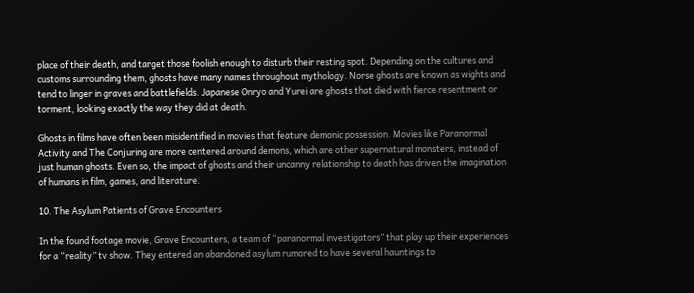place of their death, and target those foolish enough to disturb their resting spot. Depending on the cultures and customs surrounding them, ghosts have many names throughout mythology. Norse ghosts are known as wights and tend to linger in graves and battlefields. Japanese Onryo and Yurei are ghosts that died with fierce resentment or torment, looking exactly the way they did at death.

Ghosts in films have often been misidentified in movies that feature demonic possession. Movies like Paranormal Activity and The Conjuring are more centered around demons, which are other supernatural monsters, instead of just human ghosts. Even so, the impact of ghosts and their uncanny relationship to death has driven the imagination of humans in film, games, and literature.

10. The Asylum Patients of Grave Encounters

In the found footage movie, Grave Encounters, a team of “paranormal investigators” that play up their experiences for a “reality” tv show. They entered an abandoned asylum rumored to have several hauntings to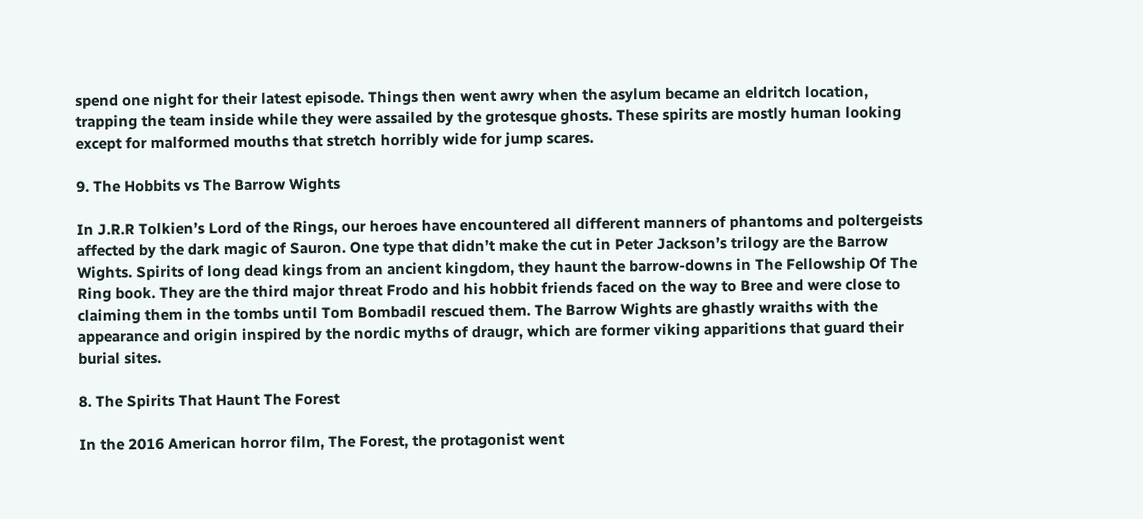spend one night for their latest episode. Things then went awry when the asylum became an eldritch location, trapping the team inside while they were assailed by the grotesque ghosts. These spirits are mostly human looking except for malformed mouths that stretch horribly wide for jump scares.

9. The Hobbits vs The Barrow Wights

In J.R.R Tolkien’s Lord of the Rings, our heroes have encountered all different manners of phantoms and poltergeists affected by the dark magic of Sauron. One type that didn’t make the cut in Peter Jackson’s trilogy are the Barrow Wights. Spirits of long dead kings from an ancient kingdom, they haunt the barrow-downs in The Fellowship Of The Ring book. They are the third major threat Frodo and his hobbit friends faced on the way to Bree and were close to claiming them in the tombs until Tom Bombadil rescued them. The Barrow Wights are ghastly wraiths with the appearance and origin inspired by the nordic myths of draugr, which are former viking apparitions that guard their burial sites.

8. The Spirits That Haunt The Forest

In the 2016 American horror film, The Forest, the protagonist went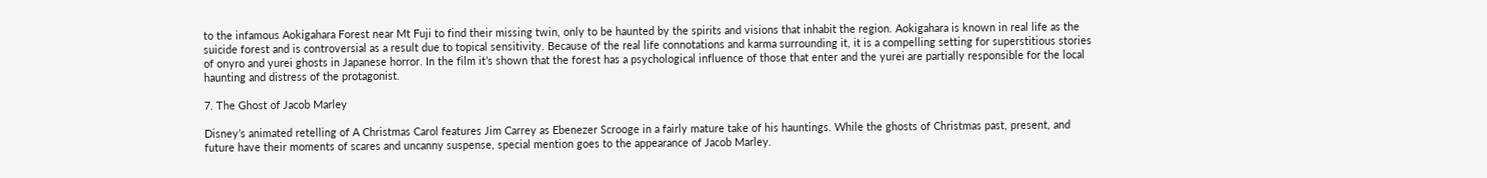to the infamous Aokigahara Forest near Mt Fuji to find their missing twin, only to be haunted by the spirits and visions that inhabit the region. Aokigahara is known in real life as the suicide forest and is controversial as a result due to topical sensitivity. Because of the real life connotations and karma surrounding it, it is a compelling setting for superstitious stories of onyro and yurei ghosts in Japanese horror. In the film it’s shown that the forest has a psychological influence of those that enter and the yurei are partially responsible for the local haunting and distress of the protagonist.

7. The Ghost of Jacob Marley

Disney’s animated retelling of A Christmas Carol features Jim Carrey as Ebenezer Scrooge in a fairly mature take of his hauntings. While the ghosts of Christmas past, present, and future have their moments of scares and uncanny suspense, special mention goes to the appearance of Jacob Marley.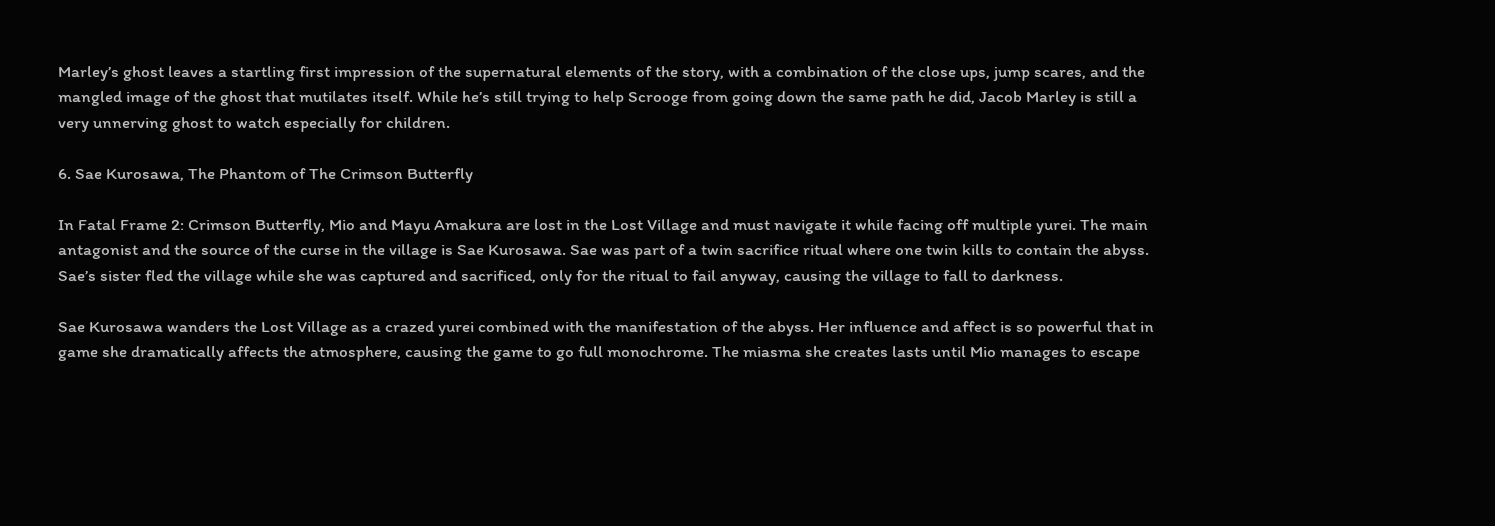Marley’s ghost leaves a startling first impression of the supernatural elements of the story, with a combination of the close ups, jump scares, and the mangled image of the ghost that mutilates itself. While he’s still trying to help Scrooge from going down the same path he did, Jacob Marley is still a very unnerving ghost to watch especially for children.

6. Sae Kurosawa, The Phantom of The Crimson Butterfly

In Fatal Frame 2: Crimson Butterfly, Mio and Mayu Amakura are lost in the Lost Village and must navigate it while facing off multiple yurei. The main antagonist and the source of the curse in the village is Sae Kurosawa. Sae was part of a twin sacrifice ritual where one twin kills to contain the abyss. Sae’s sister fled the village while she was captured and sacrificed, only for the ritual to fail anyway, causing the village to fall to darkness.

Sae Kurosawa wanders the Lost Village as a crazed yurei combined with the manifestation of the abyss. Her influence and affect is so powerful that in game she dramatically affects the atmosphere, causing the game to go full monochrome. The miasma she creates lasts until Mio manages to escape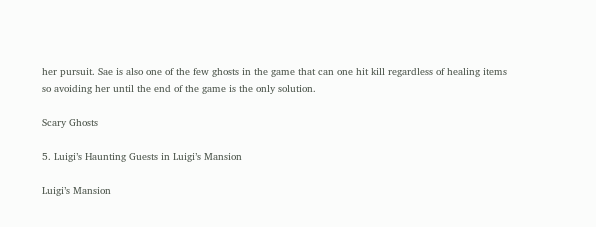her pursuit. Sae is also one of the few ghosts in the game that can one hit kill regardless of healing items so avoiding her until the end of the game is the only solution.

Scary Ghosts

5. Luigi’s Haunting Guests in Luigi’s Mansion

Luigi’s Mansion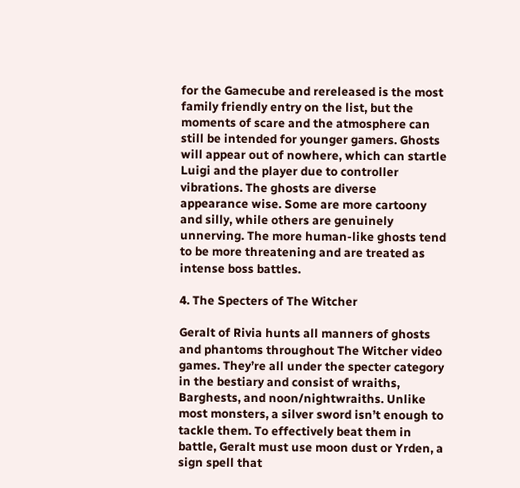for the Gamecube and rereleased is the most family friendly entry on the list, but the moments of scare and the atmosphere can still be intended for younger gamers. Ghosts will appear out of nowhere, which can startle Luigi and the player due to controller vibrations. The ghosts are diverse appearance wise. Some are more cartoony and silly, while others are genuinely unnerving. The more human-like ghosts tend to be more threatening and are treated as intense boss battles.

4. The Specters of The Witcher

Geralt of Rivia hunts all manners of ghosts and phantoms throughout The Witcher video games. They’re all under the specter category in the bestiary and consist of wraiths, Barghests, and noon/nightwraiths. Unlike most monsters, a silver sword isn’t enough to tackle them. To effectively beat them in battle, Geralt must use moon dust or Yrden, a sign spell that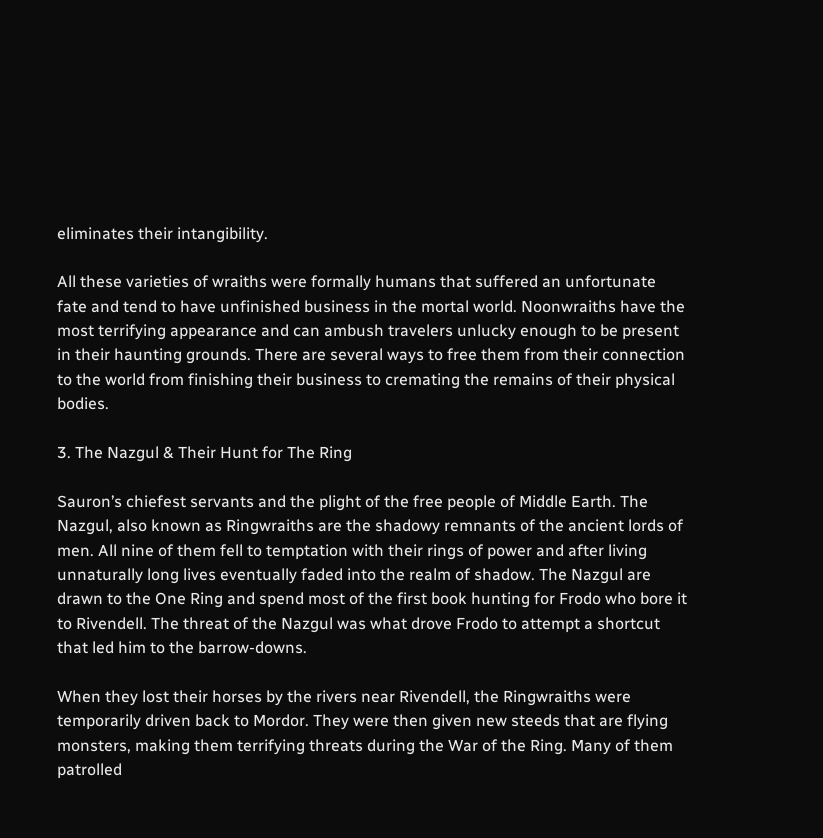eliminates their intangibility.

All these varieties of wraiths were formally humans that suffered an unfortunate fate and tend to have unfinished business in the mortal world. Noonwraiths have the most terrifying appearance and can ambush travelers unlucky enough to be present in their haunting grounds. There are several ways to free them from their connection to the world from finishing their business to cremating the remains of their physical bodies.

3. The Nazgul & Their Hunt for The Ring

Sauron’s chiefest servants and the plight of the free people of Middle Earth. The Nazgul, also known as Ringwraiths are the shadowy remnants of the ancient lords of men. All nine of them fell to temptation with their rings of power and after living unnaturally long lives eventually faded into the realm of shadow. The Nazgul are drawn to the One Ring and spend most of the first book hunting for Frodo who bore it to Rivendell. The threat of the Nazgul was what drove Frodo to attempt a shortcut that led him to the barrow-downs.

When they lost their horses by the rivers near Rivendell, the Ringwraiths were temporarily driven back to Mordor. They were then given new steeds that are flying monsters, making them terrifying threats during the War of the Ring. Many of them patrolled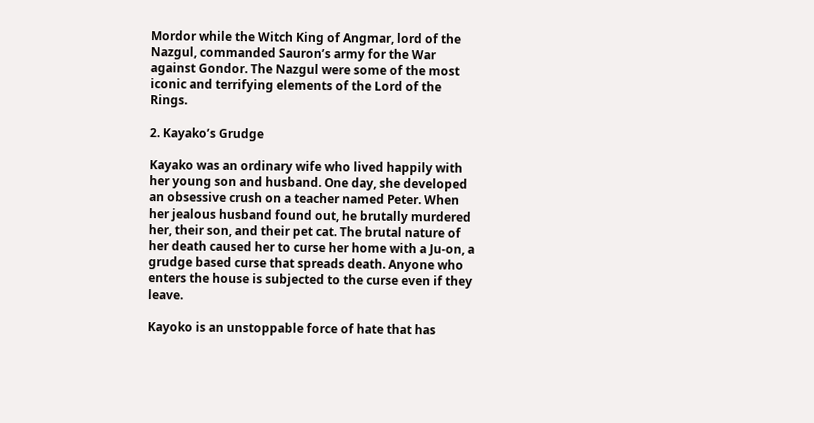Mordor while the Witch King of Angmar, lord of the Nazgul, commanded Sauron’s army for the War against Gondor. The Nazgul were some of the most iconic and terrifying elements of the Lord of the Rings.

2. Kayako’s Grudge

Kayako was an ordinary wife who lived happily with her young son and husband. One day, she developed an obsessive crush on a teacher named Peter. When her jealous husband found out, he brutally murdered her, their son, and their pet cat. The brutal nature of her death caused her to curse her home with a Ju-on, a grudge based curse that spreads death. Anyone who enters the house is subjected to the curse even if they leave.

Kayoko is an unstoppable force of hate that has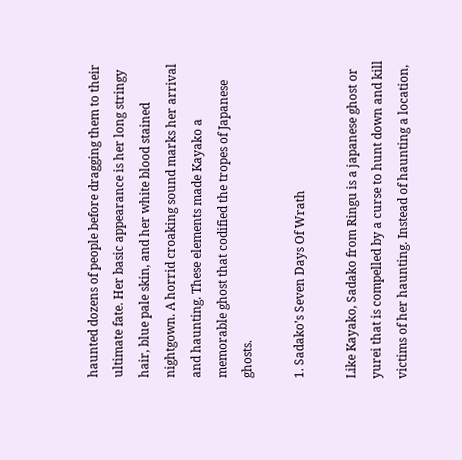haunted dozens of people before dragging them to their ultimate fate. Her basic appearance is her long stringy hair, blue pale skin, and her white blood stained nightgown. A horrid croaking sound marks her arrival and haunting. These elements made Kayako a memorable ghost that codified the tropes of Japanese ghosts.

1. Sadako’s Seven Days Of Wrath

Like Kayako, Sadako from Ringu is a japanese ghost or yurei that is compelled by a curse to hunt down and kill victims of her haunting. Instead of haunting a location,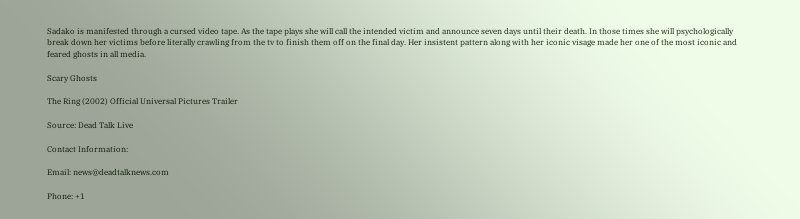Sadako is manifested through a cursed video tape. As the tape plays she will call the intended victim and announce seven days until their death. In those times she will psychologically break down her victims before literally crawling from the tv to finish them off on the final day. Her insistent pattern along with her iconic visage made her one of the most iconic and feared ghosts in all media.

Scary Ghosts

The Ring (2002) Official Universal Pictures Trailer

Source: Dead Talk Live

Contact Information:

Email: news@deadtalknews.com

Phone: +1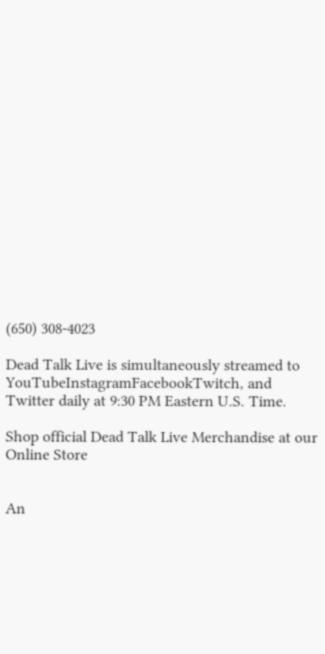(650) 308-4023

Dead Talk Live is simultaneously streamed to YouTubeInstagramFacebookTwitch, and Twitter daily at 9:30 PM Eastern U.S. Time.

Shop official Dead Talk Live Merchandise at our Online Store


An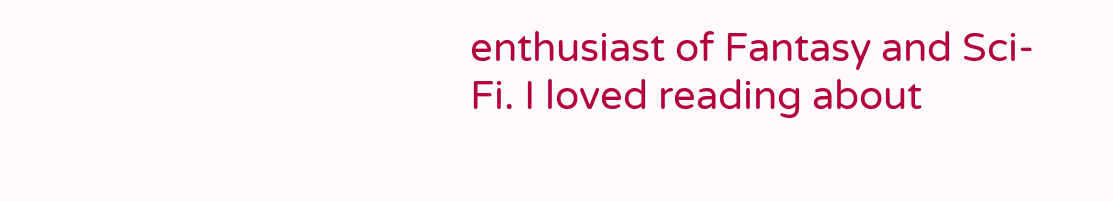enthusiast of Fantasy and Sci-Fi. I loved reading about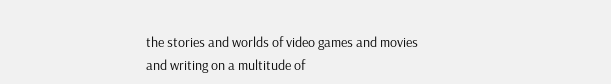the stories and worlds of video games and movies and writing on a multitude of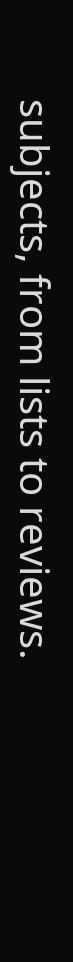subjects, from lists to reviews.